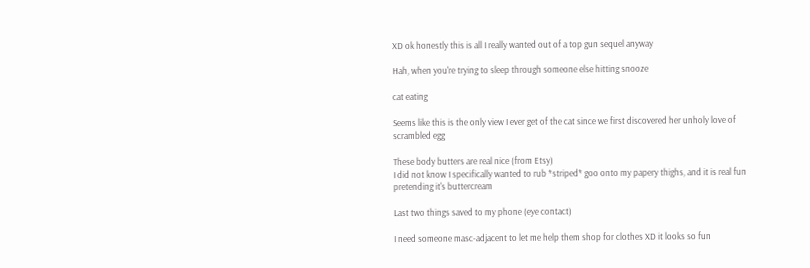XD ok honestly this is all I really wanted out of a top gun sequel anyway

Hah, when you're trying to sleep through someone else hitting snooze

cat eating

Seems like this is the only view I ever get of the cat since we first discovered her unholy love of scrambled egg

These body butters are real nice (from Etsy)
I did not know I specifically wanted to rub *striped* goo onto my papery thighs, and it is real fun pretending it's buttercream

Last two things saved to my phone (eye contact)

I need someone masc-adjacent to let me help them shop for clothes XD it looks so fun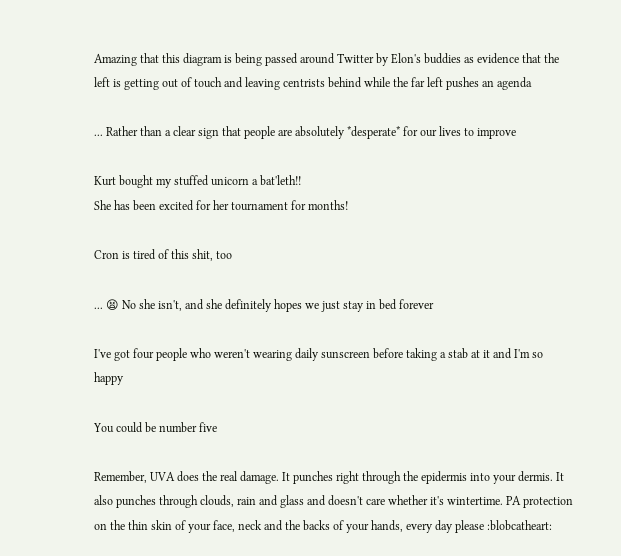Amazing that this diagram is being passed around Twitter by Elon's buddies as evidence that the left is getting out of touch and leaving centrists behind while the far left pushes an agenda

... Rather than a clear sign that people are absolutely *desperate* for our lives to improve

Kurt bought my stuffed unicorn a bat'leth!!
She has been excited for her tournament for months!

Cron is tired of this shit, too

... 😫 No she isn't, and she definitely hopes we just stay in bed forever

I've got four people who weren't wearing daily sunscreen before taking a stab at it and I'm so happy

You could be number five

Remember, UVA does the real damage. It punches right through the epidermis into your dermis. It also punches through clouds, rain and glass and doesn't care whether it's wintertime. PA protection on the thin skin of your face, neck and the backs of your hands, every day please :blobcatheart: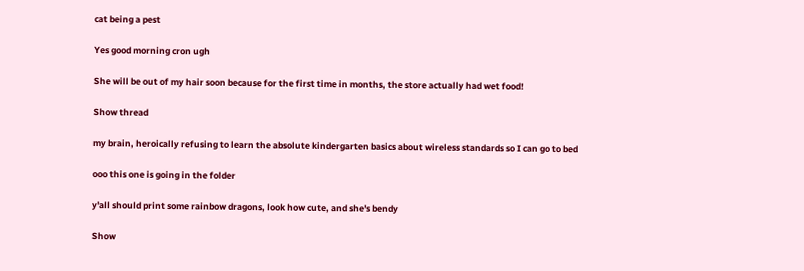cat being a pest

Yes good morning cron ugh

She will be out of my hair soon because for the first time in months, the store actually had wet food!

Show thread

my brain, heroically refusing to learn the absolute kindergarten basics about wireless standards so I can go to bed

ooo this one is going in the folder

y'all should print some rainbow dragons, look how cute, and she's bendy

Show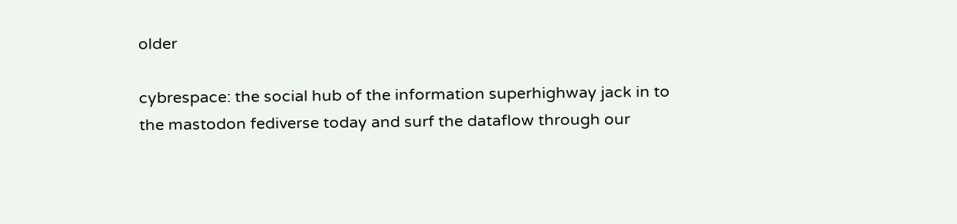older

cybrespace: the social hub of the information superhighway jack in to the mastodon fediverse today and surf the dataflow through our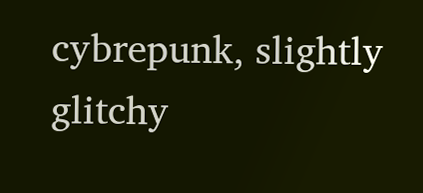cybrepunk, slightly glitchy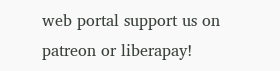web portal support us on patreon or liberapay!